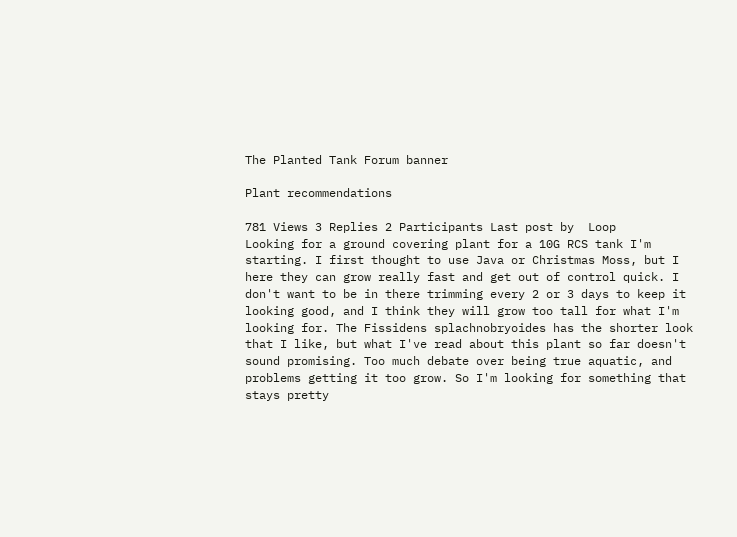The Planted Tank Forum banner

Plant recommendations

781 Views 3 Replies 2 Participants Last post by  Loop
Looking for a ground covering plant for a 10G RCS tank I'm starting. I first thought to use Java or Christmas Moss, but I here they can grow really fast and get out of control quick. I don't want to be in there trimming every 2 or 3 days to keep it looking good, and I think they will grow too tall for what I'm looking for. The Fissidens splachnobryoides has the shorter look that I like, but what I've read about this plant so far doesn't sound promising. Too much debate over being true aquatic, and problems getting it too grow. So I'm looking for something that stays pretty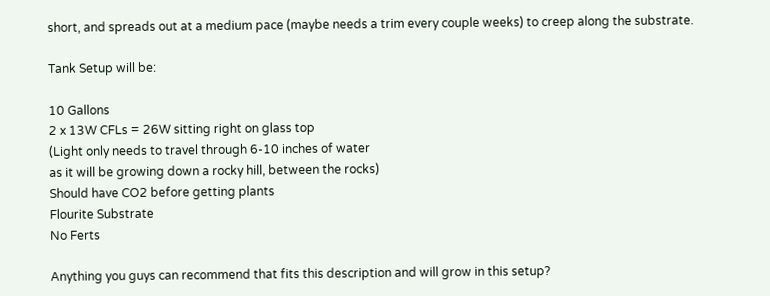short, and spreads out at a medium pace (maybe needs a trim every couple weeks) to creep along the substrate.

Tank Setup will be:

10 Gallons
2 x 13W CFLs = 26W sitting right on glass top
(Light only needs to travel through 6-10 inches of water
as it will be growing down a rocky hill, between the rocks)
Should have CO2 before getting plants
Flourite Substrate
No Ferts

Anything you guys can recommend that fits this description and will grow in this setup?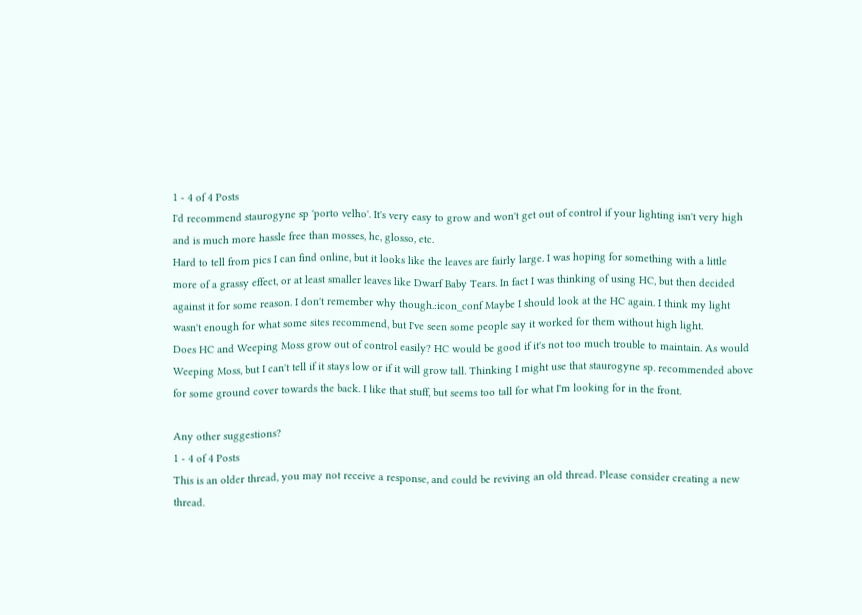1 - 4 of 4 Posts
I'd recommend staurogyne sp 'porto velho'. It's very easy to grow and won't get out of control if your lighting isn't very high and is much more hassle free than mosses, hc, glosso, etc.
Hard to tell from pics I can find online, but it looks like the leaves are fairly large. I was hoping for something with a little more of a grassy effect, or at least smaller leaves like Dwarf Baby Tears. In fact I was thinking of using HC, but then decided against it for some reason. I don't remember why though.:icon_conf Maybe I should look at the HC again. I think my light wasn't enough for what some sites recommend, but I've seen some people say it worked for them without high light.
Does HC and Weeping Moss grow out of control easily? HC would be good if it's not too much trouble to maintain. As would Weeping Moss, but I can't tell if it stays low or if it will grow tall. Thinking I might use that staurogyne sp. recommended above for some ground cover towards the back. I like that stuff, but seems too tall for what I'm looking for in the front.

Any other suggestions?
1 - 4 of 4 Posts
This is an older thread, you may not receive a response, and could be reviving an old thread. Please consider creating a new thread.